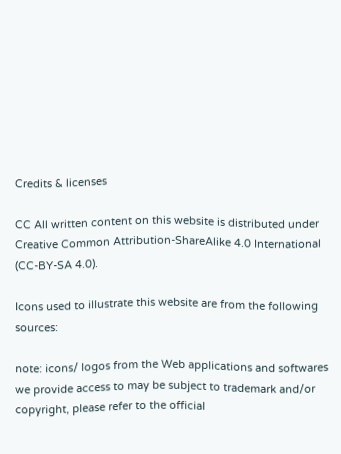Credits & licenses

CC All written content on this website is distributed under Creative Common Attribution-ShareAlike 4.0 International (CC-BY-SA 4.0).

Icons used to illustrate this website are from the following sources:

note: icons/ logos from the Web applications and softwares we provide access to may be subject to trademark and/or copyright, please refer to the official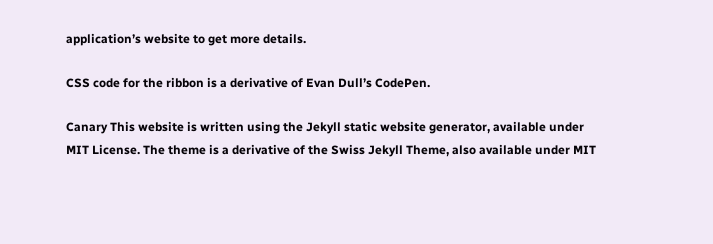application’s website to get more details.

CSS code for the ribbon is a derivative of Evan Dull’s CodePen.

Canary This website is written using the Jekyll static website generator, available under MIT License. The theme is a derivative of the Swiss Jekyll Theme, also available under MIT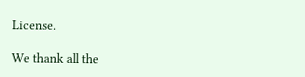License.

We thank all the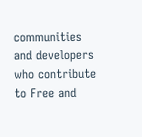communities and developers who contribute to Free and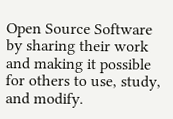Open Source Software by sharing their work and making it possible for others to use, study, and modify.